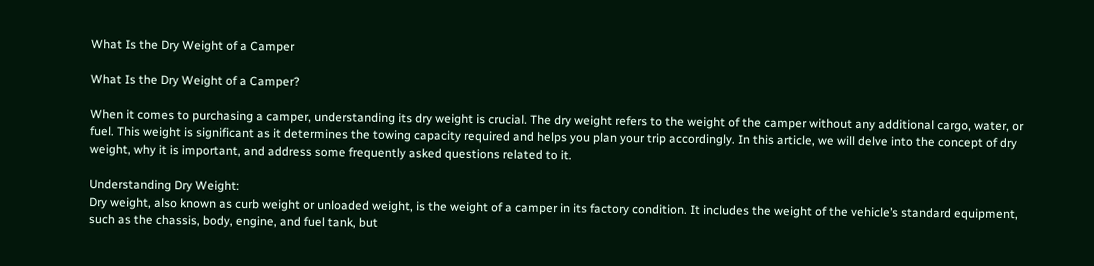What Is the Dry Weight of a Camper

What Is the Dry Weight of a Camper?

When it comes to purchasing a camper, understanding its dry weight is crucial. The dry weight refers to the weight of the camper without any additional cargo, water, or fuel. This weight is significant as it determines the towing capacity required and helps you plan your trip accordingly. In this article, we will delve into the concept of dry weight, why it is important, and address some frequently asked questions related to it.

Understanding Dry Weight:
Dry weight, also known as curb weight or unloaded weight, is the weight of a camper in its factory condition. It includes the weight of the vehicle’s standard equipment, such as the chassis, body, engine, and fuel tank, but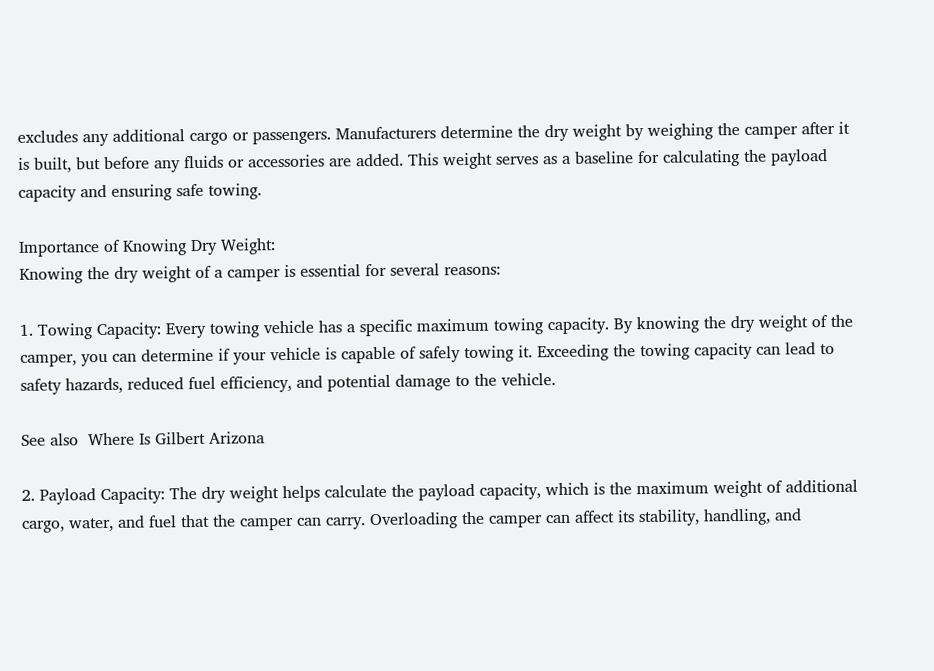excludes any additional cargo or passengers. Manufacturers determine the dry weight by weighing the camper after it is built, but before any fluids or accessories are added. This weight serves as a baseline for calculating the payload capacity and ensuring safe towing.

Importance of Knowing Dry Weight:
Knowing the dry weight of a camper is essential for several reasons:

1. Towing Capacity: Every towing vehicle has a specific maximum towing capacity. By knowing the dry weight of the camper, you can determine if your vehicle is capable of safely towing it. Exceeding the towing capacity can lead to safety hazards, reduced fuel efficiency, and potential damage to the vehicle.

See also  Where Is Gilbert Arizona

2. Payload Capacity: The dry weight helps calculate the payload capacity, which is the maximum weight of additional cargo, water, and fuel that the camper can carry. Overloading the camper can affect its stability, handling, and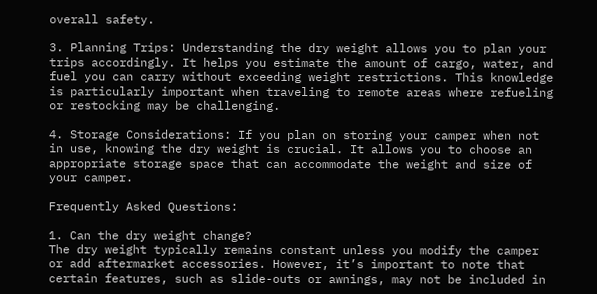overall safety.

3. Planning Trips: Understanding the dry weight allows you to plan your trips accordingly. It helps you estimate the amount of cargo, water, and fuel you can carry without exceeding weight restrictions. This knowledge is particularly important when traveling to remote areas where refueling or restocking may be challenging.

4. Storage Considerations: If you plan on storing your camper when not in use, knowing the dry weight is crucial. It allows you to choose an appropriate storage space that can accommodate the weight and size of your camper.

Frequently Asked Questions:

1. Can the dry weight change?
The dry weight typically remains constant unless you modify the camper or add aftermarket accessories. However, it’s important to note that certain features, such as slide-outs or awnings, may not be included in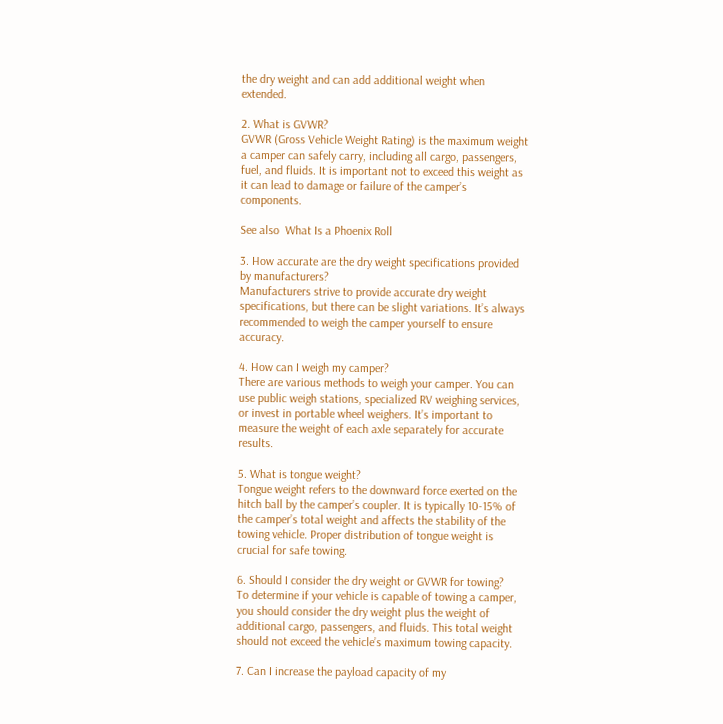the dry weight and can add additional weight when extended.

2. What is GVWR?
GVWR (Gross Vehicle Weight Rating) is the maximum weight a camper can safely carry, including all cargo, passengers, fuel, and fluids. It is important not to exceed this weight as it can lead to damage or failure of the camper’s components.

See also  What Is a Phoenix Roll

3. How accurate are the dry weight specifications provided by manufacturers?
Manufacturers strive to provide accurate dry weight specifications, but there can be slight variations. It’s always recommended to weigh the camper yourself to ensure accuracy.

4. How can I weigh my camper?
There are various methods to weigh your camper. You can use public weigh stations, specialized RV weighing services, or invest in portable wheel weighers. It’s important to measure the weight of each axle separately for accurate results.

5. What is tongue weight?
Tongue weight refers to the downward force exerted on the hitch ball by the camper’s coupler. It is typically 10-15% of the camper’s total weight and affects the stability of the towing vehicle. Proper distribution of tongue weight is crucial for safe towing.

6. Should I consider the dry weight or GVWR for towing?
To determine if your vehicle is capable of towing a camper, you should consider the dry weight plus the weight of additional cargo, passengers, and fluids. This total weight should not exceed the vehicle’s maximum towing capacity.

7. Can I increase the payload capacity of my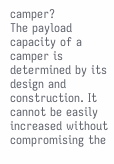camper?
The payload capacity of a camper is determined by its design and construction. It cannot be easily increased without compromising the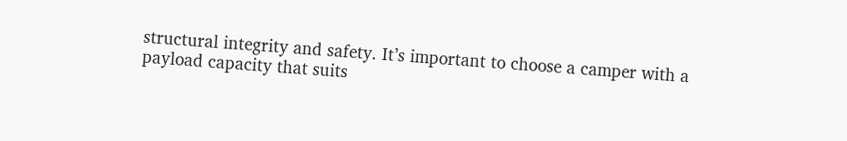structural integrity and safety. It’s important to choose a camper with a payload capacity that suits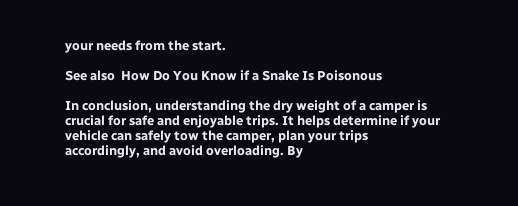your needs from the start.

See also  How Do You Know if a Snake Is Poisonous

In conclusion, understanding the dry weight of a camper is crucial for safe and enjoyable trips. It helps determine if your vehicle can safely tow the camper, plan your trips accordingly, and avoid overloading. By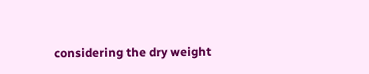considering the dry weight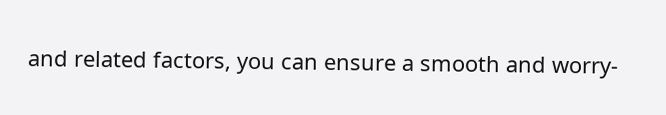and related factors, you can ensure a smooth and worry-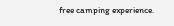free camping experience.